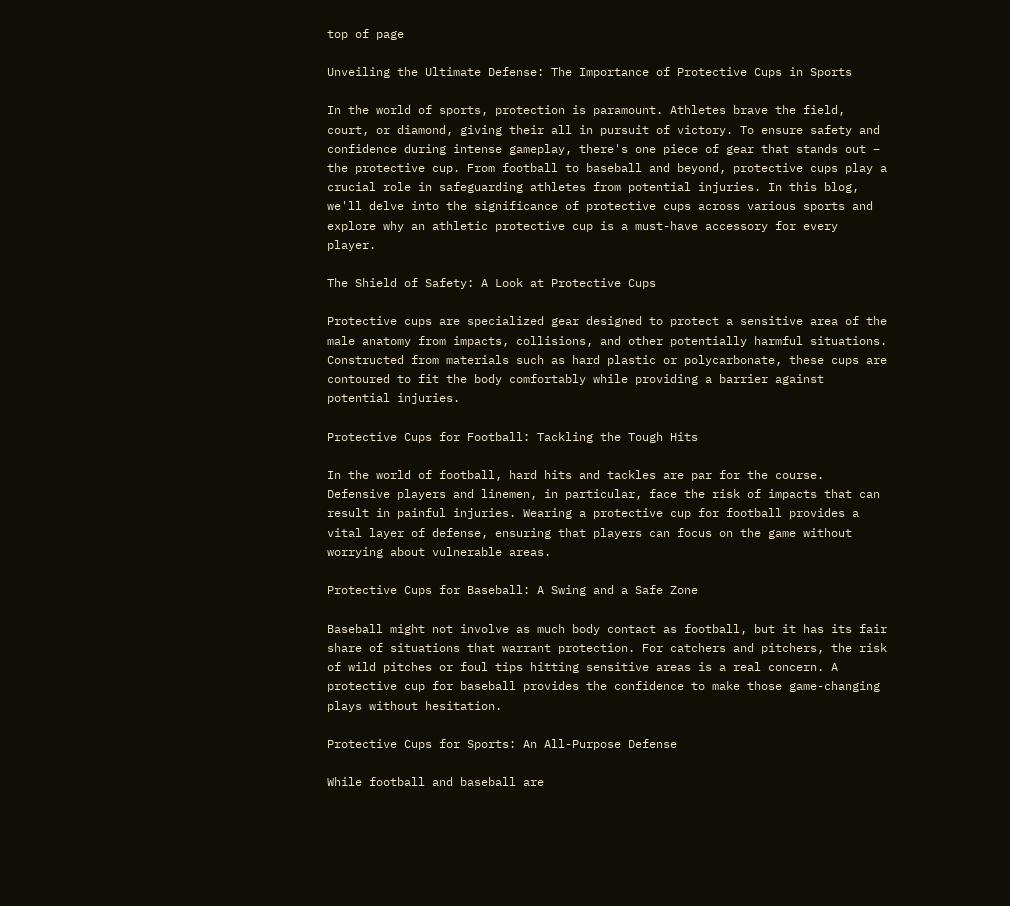top of page

Unveiling the Ultimate Defense: The Importance of Protective Cups in Sports

In the world of sports, protection is paramount. Athletes brave the field, court, or diamond, giving their all in pursuit of victory. To ensure safety and confidence during intense gameplay, there's one piece of gear that stands out – the protective cup. From football to baseball and beyond, protective cups play a crucial role in safeguarding athletes from potential injuries. In this blog, we'll delve into the significance of protective cups across various sports and explore why an athletic protective cup is a must-have accessory for every player.

The Shield of Safety: A Look at Protective Cups

Protective cups are specialized gear designed to protect a sensitive area of the male anatomy from impacts, collisions, and other potentially harmful situations. Constructed from materials such as hard plastic or polycarbonate, these cups are contoured to fit the body comfortably while providing a barrier against potential injuries.

Protective Cups for Football: Tackling the Tough Hits

In the world of football, hard hits and tackles are par for the course. Defensive players and linemen, in particular, face the risk of impacts that can result in painful injuries. Wearing a protective cup for football provides a vital layer of defense, ensuring that players can focus on the game without worrying about vulnerable areas.

Protective Cups for Baseball: A Swing and a Safe Zone

Baseball might not involve as much body contact as football, but it has its fair share of situations that warrant protection. For catchers and pitchers, the risk of wild pitches or foul tips hitting sensitive areas is a real concern. A protective cup for baseball provides the confidence to make those game-changing plays without hesitation.

Protective Cups for Sports: An All-Purpose Defense

While football and baseball are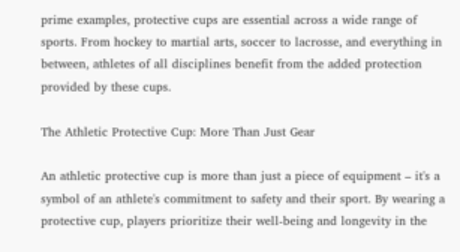prime examples, protective cups are essential across a wide range of sports. From hockey to martial arts, soccer to lacrosse, and everything in between, athletes of all disciplines benefit from the added protection provided by these cups.

The Athletic Protective Cup: More Than Just Gear

An athletic protective cup is more than just a piece of equipment – it's a symbol of an athlete's commitment to safety and their sport. By wearing a protective cup, players prioritize their well-being and longevity in the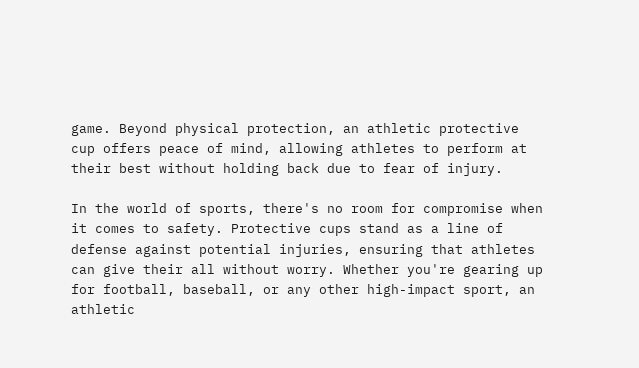game. Beyond physical protection, an athletic protective cup offers peace of mind, allowing athletes to perform at their best without holding back due to fear of injury.

In the world of sports, there's no room for compromise when it comes to safety. Protective cups stand as a line of defense against potential injuries, ensuring that athletes can give their all without worry. Whether you're gearing up for football, baseball, or any other high-impact sport, an athletic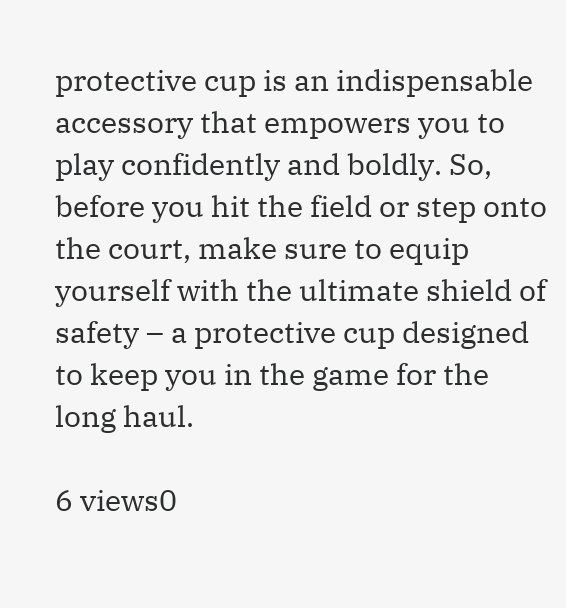protective cup is an indispensable accessory that empowers you to play confidently and boldly. So, before you hit the field or step onto the court, make sure to equip yourself with the ultimate shield of safety – a protective cup designed to keep you in the game for the long haul.

6 views0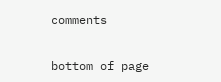comments


bottom of page